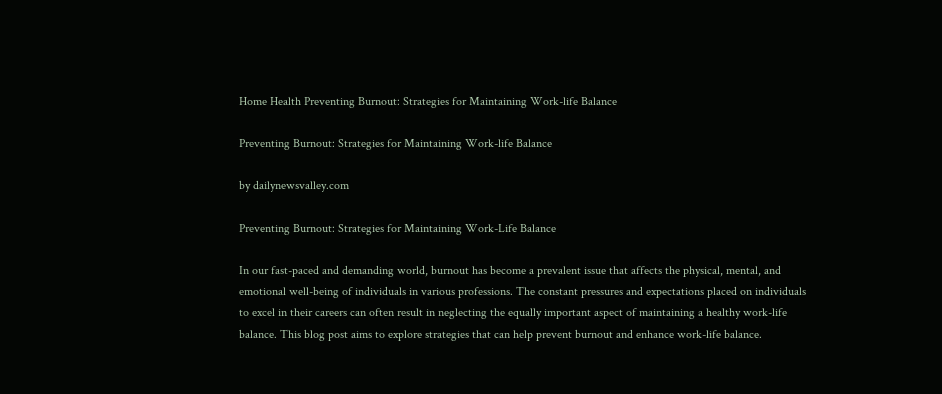Home Health Preventing Burnout: Strategies for Maintaining Work-life Balance

Preventing Burnout: Strategies for Maintaining Work-life Balance

by dailynewsvalley.com

Preventing Burnout: Strategies for Maintaining Work-Life Balance

In our fast-paced and demanding world, burnout has become a prevalent issue that affects the physical, mental, and emotional well-being of individuals in various professions. The constant pressures and expectations placed on individuals to excel in their careers can often result in neglecting the equally important aspect of maintaining a healthy work-life balance. This blog post aims to explore strategies that can help prevent burnout and enhance work-life balance.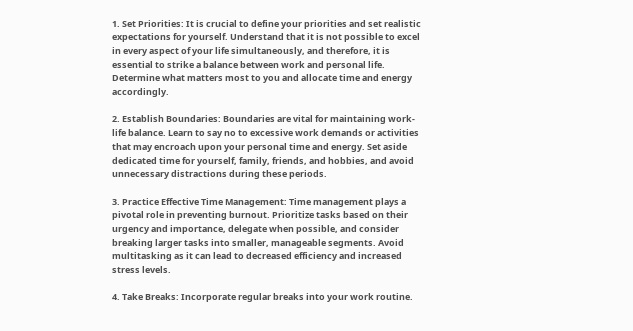1. Set Priorities: It is crucial to define your priorities and set realistic expectations for yourself. Understand that it is not possible to excel in every aspect of your life simultaneously, and therefore, it is essential to strike a balance between work and personal life. Determine what matters most to you and allocate time and energy accordingly.

2. Establish Boundaries: Boundaries are vital for maintaining work-life balance. Learn to say no to excessive work demands or activities that may encroach upon your personal time and energy. Set aside dedicated time for yourself, family, friends, and hobbies, and avoid unnecessary distractions during these periods.

3. Practice Effective Time Management: Time management plays a pivotal role in preventing burnout. Prioritize tasks based on their urgency and importance, delegate when possible, and consider breaking larger tasks into smaller, manageable segments. Avoid multitasking as it can lead to decreased efficiency and increased stress levels.

4. Take Breaks: Incorporate regular breaks into your work routine.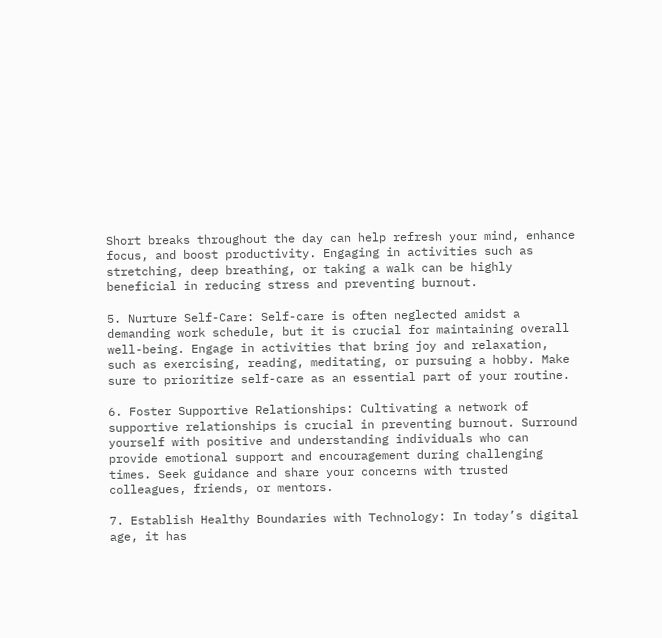Short breaks throughout the day can help refresh your mind, enhance focus, and boost productivity. Engaging in activities such as stretching, deep breathing, or taking a walk can be highly beneficial in reducing stress and preventing burnout.

5. Nurture Self-Care: Self-care is often neglected amidst a demanding work schedule, but it is crucial for maintaining overall well-being. Engage in activities that bring joy and relaxation, such as exercising, reading, meditating, or pursuing a hobby. Make sure to prioritize self-care as an essential part of your routine.

6. Foster Supportive Relationships: Cultivating a network of supportive relationships is crucial in preventing burnout. Surround yourself with positive and understanding individuals who can provide emotional support and encouragement during challenging times. Seek guidance and share your concerns with trusted colleagues, friends, or mentors.

7. Establish Healthy Boundaries with Technology: In today’s digital age, it has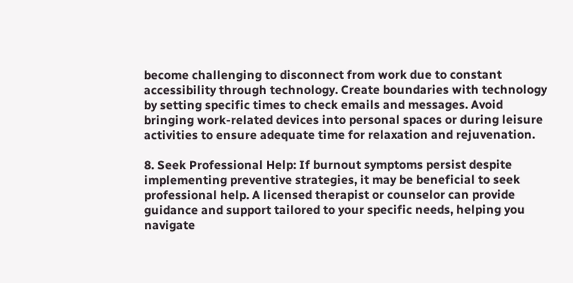become challenging to disconnect from work due to constant accessibility through technology. Create boundaries with technology by setting specific times to check emails and messages. Avoid bringing work-related devices into personal spaces or during leisure activities to ensure adequate time for relaxation and rejuvenation.

8. Seek Professional Help: If burnout symptoms persist despite implementing preventive strategies, it may be beneficial to seek professional help. A licensed therapist or counselor can provide guidance and support tailored to your specific needs, helping you navigate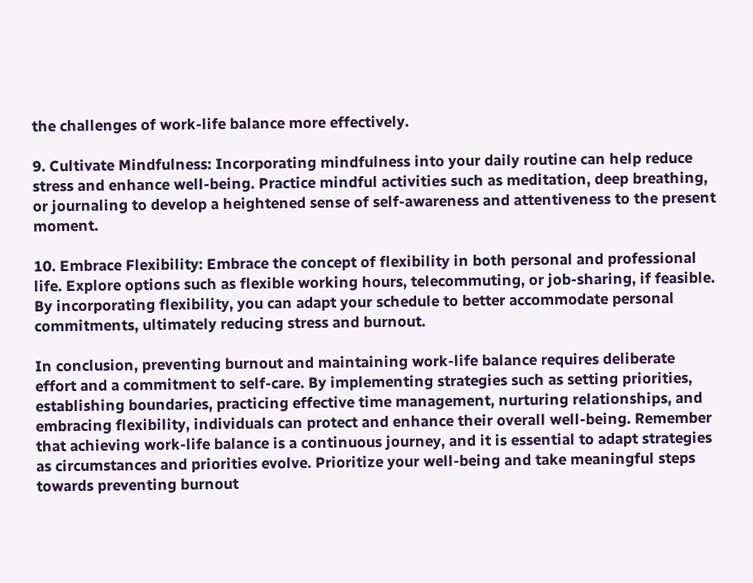the challenges of work-life balance more effectively.

9. Cultivate Mindfulness: Incorporating mindfulness into your daily routine can help reduce stress and enhance well-being. Practice mindful activities such as meditation, deep breathing, or journaling to develop a heightened sense of self-awareness and attentiveness to the present moment.

10. Embrace Flexibility: Embrace the concept of flexibility in both personal and professional life. Explore options such as flexible working hours, telecommuting, or job-sharing, if feasible. By incorporating flexibility, you can adapt your schedule to better accommodate personal commitments, ultimately reducing stress and burnout.

In conclusion, preventing burnout and maintaining work-life balance requires deliberate effort and a commitment to self-care. By implementing strategies such as setting priorities, establishing boundaries, practicing effective time management, nurturing relationships, and embracing flexibility, individuals can protect and enhance their overall well-being. Remember that achieving work-life balance is a continuous journey, and it is essential to adapt strategies as circumstances and priorities evolve. Prioritize your well-being and take meaningful steps towards preventing burnout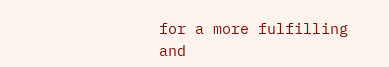for a more fulfilling and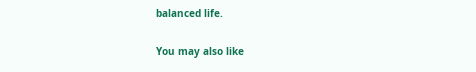balanced life.

You may also like